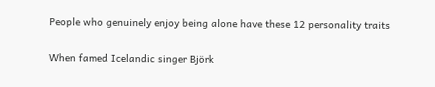People who genuinely enjoy being alone have these 12 personality traits

When famed Icelandic singer Björk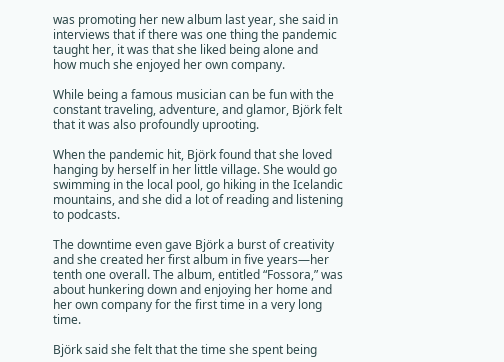was promoting her new album last year, she said in interviews that if there was one thing the pandemic taught her, it was that she liked being alone and how much she enjoyed her own company.

While being a famous musician can be fun with the constant traveling, adventure, and glamor, Björk felt that it was also profoundly uprooting.

When the pandemic hit, Björk found that she loved hanging by herself in her little village. She would go swimming in the local pool, go hiking in the Icelandic mountains, and she did a lot of reading and listening to podcasts.

The downtime even gave Björk a burst of creativity and she created her first album in five years—her tenth one overall. The album, entitled “Fossora,” was about hunkering down and enjoying her home and her own company for the first time in a very long time.

Björk said she felt that the time she spent being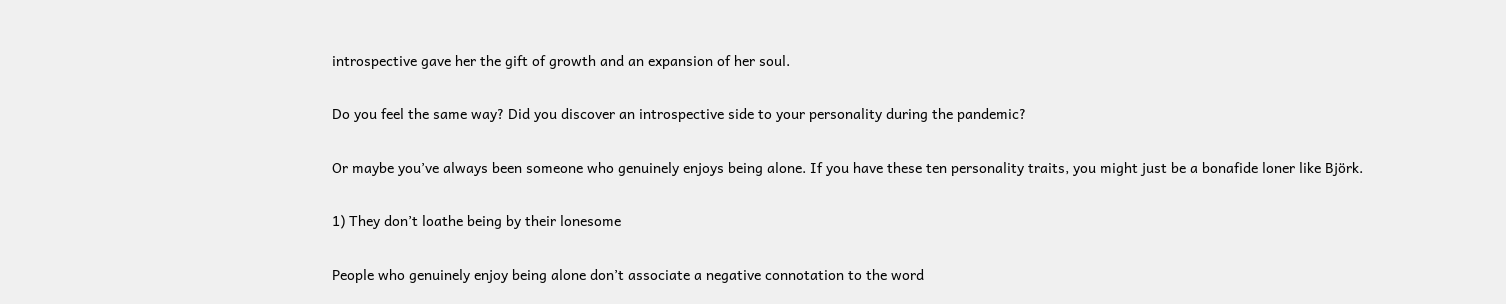introspective gave her the gift of growth and an expansion of her soul.

Do you feel the same way? Did you discover an introspective side to your personality during the pandemic?

Or maybe you’ve always been someone who genuinely enjoys being alone. If you have these ten personality traits, you might just be a bonafide loner like Björk.

1) They don’t loathe being by their lonesome

People who genuinely enjoy being alone don’t associate a negative connotation to the word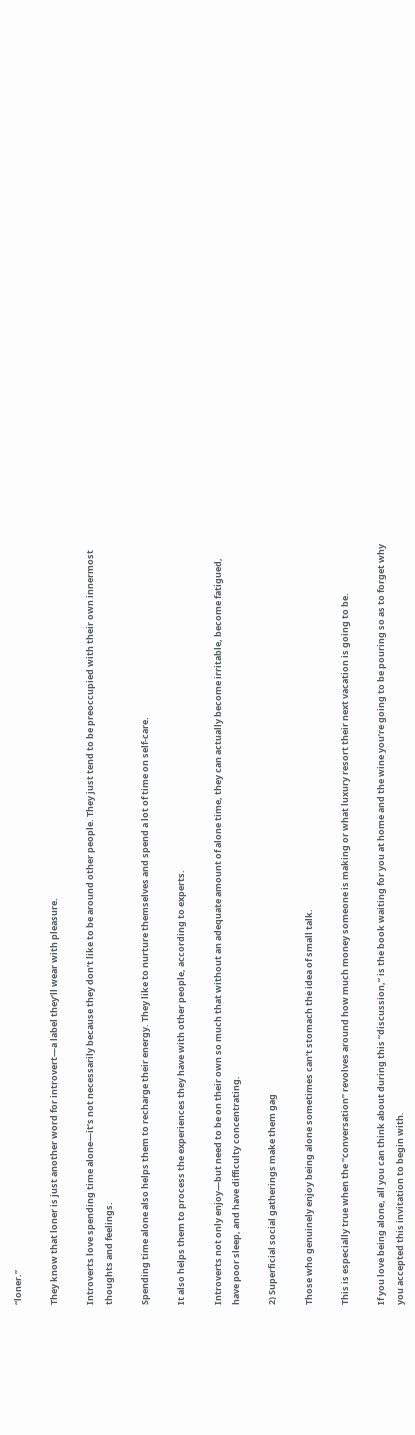“loner.”

They know that loner is just another word for introvert—a label they’ll wear with pleasure.

Introverts love spending time alone—it’s not necessarily because they don’t like to be around other people. They just tend to be preoccupied with their own innermost thoughts and feelings.

Spending time alone also helps them to recharge their energy. They like to nurture themselves and spend a lot of time on self-care.

It also helps them to process the experiences they have with other people, according to experts.

Introverts not only enjoy—but need to be on their own so much that without an adequate amount of alone time, they can actually become irritable, become fatigued, have poor sleep, and have difficulty concentrating.

2) Superficial social gatherings make them gag

Those who genuinely enjoy being alone sometimes can’t stomach the idea of small talk.

This is especially true when the “conversation” revolves around how much money someone is making or what luxury resort their next vacation is going to be.

If you love being alone, all you can think about during this “discussion,” is the book waiting for you at home and the wine you’re going to be pouring so as to forget why you accepted this invitation to begin with.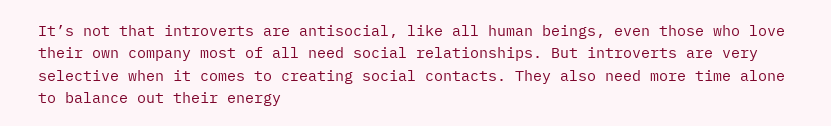It’s not that introverts are antisocial, like all human beings, even those who love their own company most of all need social relationships. But introverts are very selective when it comes to creating social contacts. They also need more time alone to balance out their energy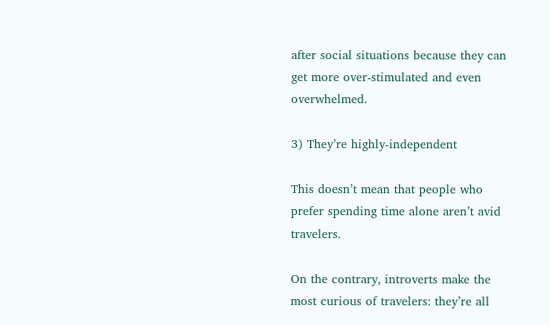after social situations because they can get more over-stimulated and even overwhelmed.

3) They’re highly-independent

This doesn’t mean that people who prefer spending time alone aren’t avid travelers.

On the contrary, introverts make the most curious of travelers: they’re all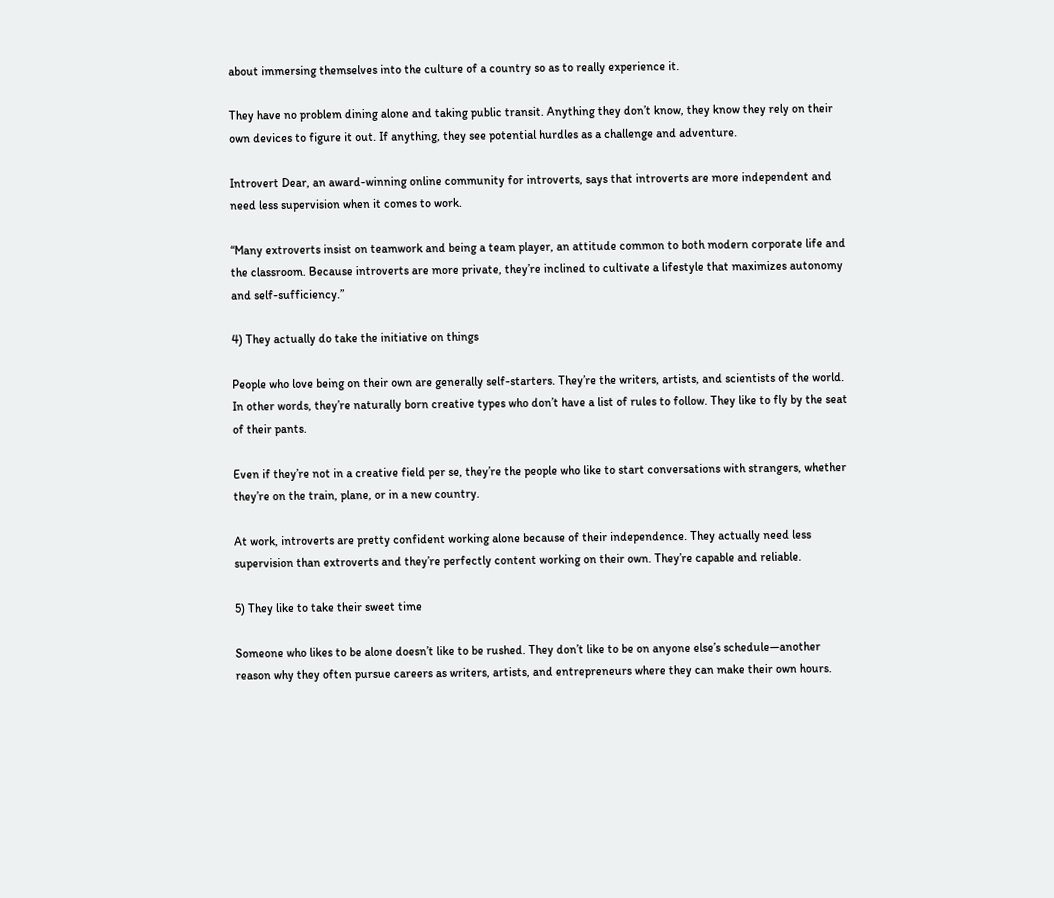about immersing themselves into the culture of a country so as to really experience it.

They have no problem dining alone and taking public transit. Anything they don’t know, they know they rely on their own devices to figure it out. If anything, they see potential hurdles as a challenge and adventure.

Introvert Dear, an award-winning online community for introverts, says that introverts are more independent and need less supervision when it comes to work.

“Many extroverts insist on teamwork and being a team player, an attitude common to both modern corporate life and the classroom. Because introverts are more private, they’re inclined to cultivate a lifestyle that maximizes autonomy and self-sufficiency.”

4) They actually do take the initiative on things

People who love being on their own are generally self-starters. They’re the writers, artists, and scientists of the world. In other words, they’re naturally born creative types who don’t have a list of rules to follow. They like to fly by the seat of their pants.

Even if they’re not in a creative field per se, they’re the people who like to start conversations with strangers, whether they’re on the train, plane, or in a new country.

At work, introverts are pretty confident working alone because of their independence. They actually need less supervision than extroverts and they’re perfectly content working on their own. They’re capable and reliable.

5) They like to take their sweet time

Someone who likes to be alone doesn’t like to be rushed. They don’t like to be on anyone else’s schedule—another reason why they often pursue careers as writers, artists, and entrepreneurs where they can make their own hours.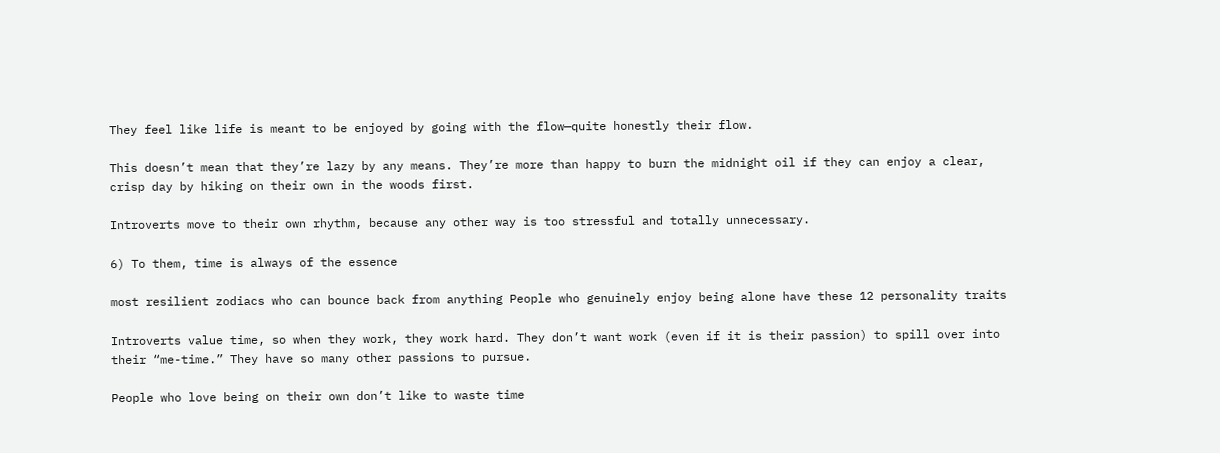They feel like life is meant to be enjoyed by going with the flow—quite honestly their flow.

This doesn’t mean that they’re lazy by any means. They’re more than happy to burn the midnight oil if they can enjoy a clear, crisp day by hiking on their own in the woods first.

Introverts move to their own rhythm, because any other way is too stressful and totally unnecessary.

6) To them, time is always of the essence

most resilient zodiacs who can bounce back from anything People who genuinely enjoy being alone have these 12 personality traits

Introverts value time, so when they work, they work hard. They don’t want work (even if it is their passion) to spill over into their “me-time.” They have so many other passions to pursue.

People who love being on their own don’t like to waste time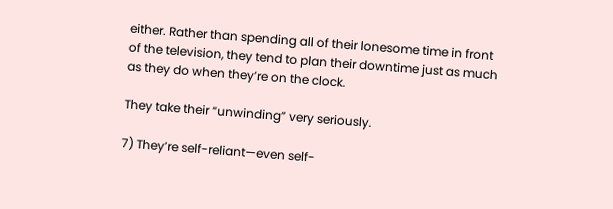either. Rather than spending all of their lonesome time in front of the television, they tend to plan their downtime just as much as they do when they’re on the clock.

They take their “unwinding” very seriously.

7) They’re self-reliant—even self-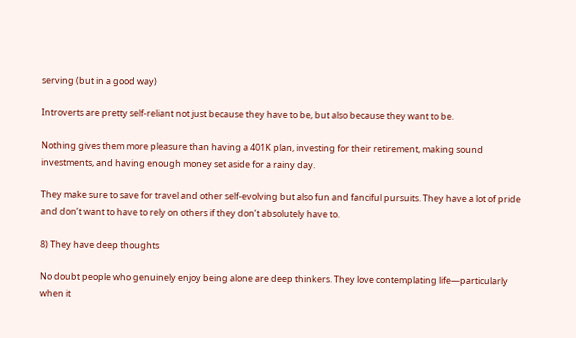serving (but in a good way)

Introverts are pretty self-reliant not just because they have to be, but also because they want to be.

Nothing gives them more pleasure than having a 401K plan, investing for their retirement, making sound investments, and having enough money set aside for a rainy day.

They make sure to save for travel and other self-evolving but also fun and fanciful pursuits. They have a lot of pride and don’t want to have to rely on others if they don’t absolutely have to.

8) They have deep thoughts

No doubt people who genuinely enjoy being alone are deep thinkers. They love contemplating life—particularly when it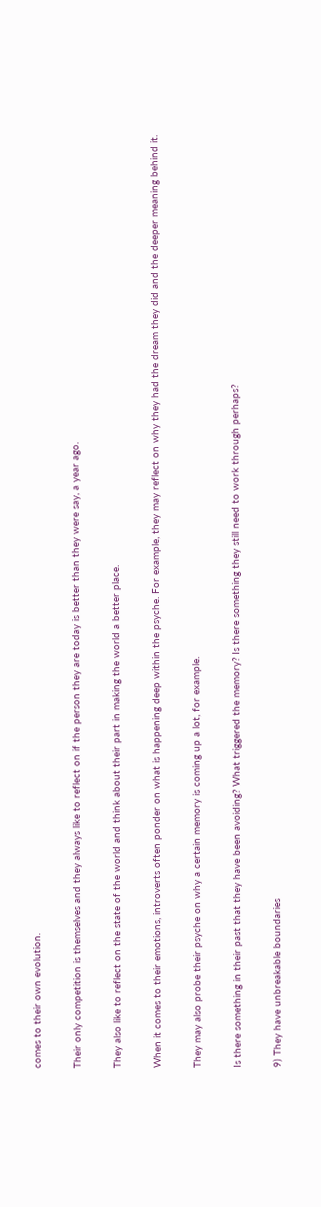comes to their own evolution.

Their only competition is themselves and they always like to reflect on if the person they are today is better than they were say, a year ago.

They also like to reflect on the state of the world and think about their part in making the world a better place.

When it comes to their emotions, introverts often ponder on what is happening deep within the psyche. For example, they may reflect on why they had the dream they did and the deeper meaning behind it.

They may also probe their psyche on why a certain memory is coming up a lot, for example.

Is there something in their past that they have been avoiding? What triggered the memory? Is there something they still need to work through perhaps?

9) They have unbreakable boundaries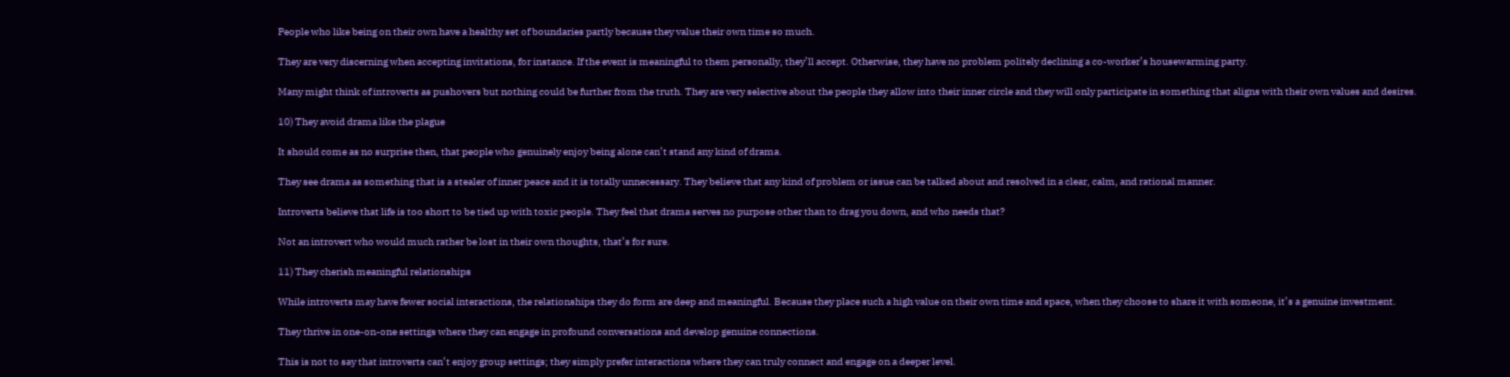People who like being on their own have a healthy set of boundaries partly because they value their own time so much.

They are very discerning when accepting invitations, for instance. If the event is meaningful to them personally, they’ll accept. Otherwise, they have no problem politely declining a co-worker’s housewarming party.

Many might think of introverts as pushovers but nothing could be further from the truth. They are very selective about the people they allow into their inner circle and they will only participate in something that aligns with their own values and desires.

10) They avoid drama like the plague

It should come as no surprise then, that people who genuinely enjoy being alone can’t stand any kind of drama.

They see drama as something that is a stealer of inner peace and it is totally unnecessary. They believe that any kind of problem or issue can be talked about and resolved in a clear, calm, and rational manner.

Introverts believe that life is too short to be tied up with toxic people. They feel that drama serves no purpose other than to drag you down, and who needs that?

Not an introvert who would much rather be lost in their own thoughts, that’s for sure.

11) They cherish meaningful relationships

While introverts may have fewer social interactions, the relationships they do form are deep and meaningful. Because they place such a high value on their own time and space, when they choose to share it with someone, it’s a genuine investment.

They thrive in one-on-one settings where they can engage in profound conversations and develop genuine connections.

This is not to say that introverts can’t enjoy group settings; they simply prefer interactions where they can truly connect and engage on a deeper level.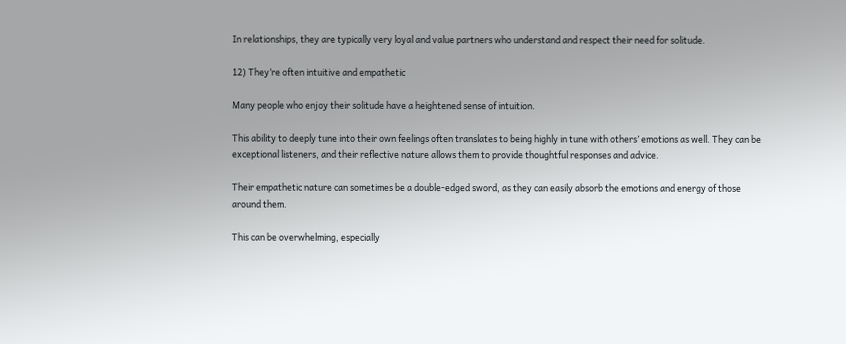In relationships, they are typically very loyal and value partners who understand and respect their need for solitude.

12) They’re often intuitive and empathetic

Many people who enjoy their solitude have a heightened sense of intuition.

This ability to deeply tune into their own feelings often translates to being highly in tune with others’ emotions as well. They can be exceptional listeners, and their reflective nature allows them to provide thoughtful responses and advice.

Their empathetic nature can sometimes be a double-edged sword, as they can easily absorb the emotions and energy of those around them.

This can be overwhelming, especially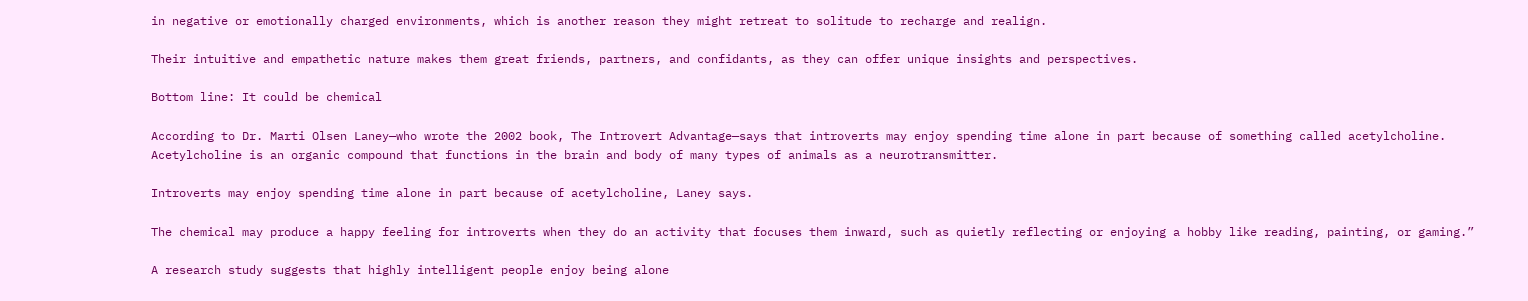in negative or emotionally charged environments, which is another reason they might retreat to solitude to recharge and realign.

Their intuitive and empathetic nature makes them great friends, partners, and confidants, as they can offer unique insights and perspectives.

Bottom line: It could be chemical

According to Dr. Marti Olsen Laney—who wrote the 2002 book, The Introvert Advantage—says that introverts may enjoy spending time alone in part because of something called acetylcholine. Acetylcholine is an organic compound that functions in the brain and body of many types of animals as a neurotransmitter.

Introverts may enjoy spending time alone in part because of acetylcholine, Laney says.

The chemical may produce a happy feeling for introverts when they do an activity that focuses them inward, such as quietly reflecting or enjoying a hobby like reading, painting, or gaming.”

A research study suggests that highly intelligent people enjoy being alone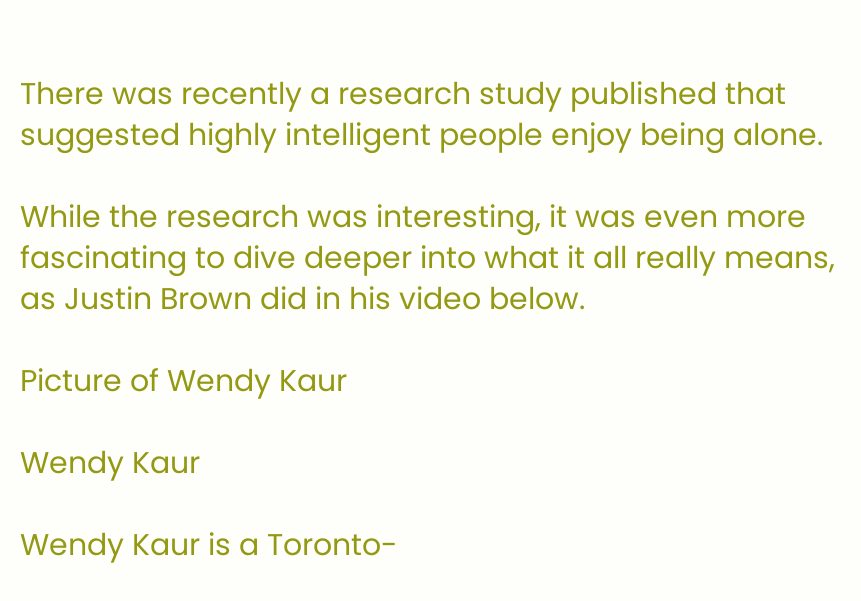There was recently a research study published that suggested highly intelligent people enjoy being alone.

While the research was interesting, it was even more fascinating to dive deeper into what it all really means, as Justin Brown did in his video below.

Picture of Wendy Kaur

Wendy Kaur

Wendy Kaur is a Toronto-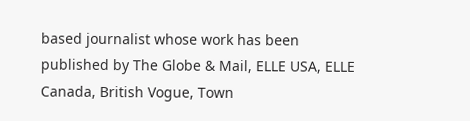based journalist whose work has been published by The Globe & Mail, ELLE USA, ELLE Canada, British Vogue, Town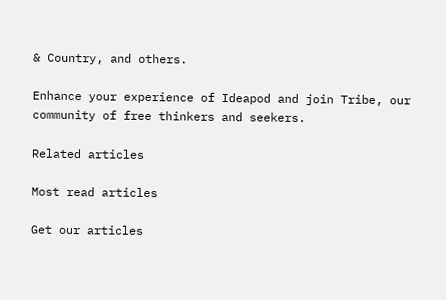& Country, and others.

Enhance your experience of Ideapod and join Tribe, our community of free thinkers and seekers.

Related articles

Most read articles

Get our articles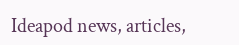Ideapod news, articles,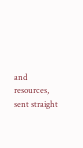and resources, sent straight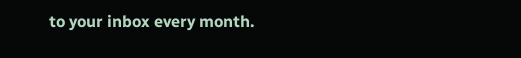to your inbox every month.